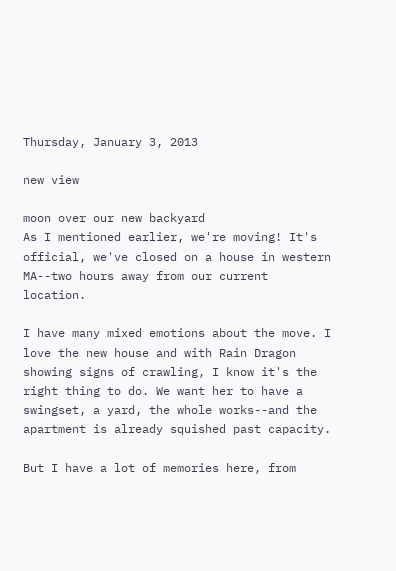Thursday, January 3, 2013

new view

moon over our new backyard
As I mentioned earlier, we're moving! It's official, we've closed on a house in western MA--two hours away from our current location.

I have many mixed emotions about the move. I love the new house and with Rain Dragon showing signs of crawling, I know it's the right thing to do. We want her to have a swingset, a yard, the whole works--and the apartment is already squished past capacity.

But I have a lot of memories here, from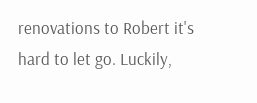renovations to Robert it's hard to let go. Luckily,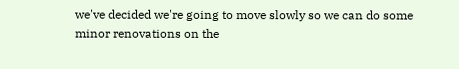we've decided we're going to move slowly so we can do some minor renovations on the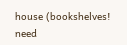house (bookshelves! need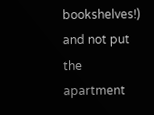bookshelves!) and not put the apartment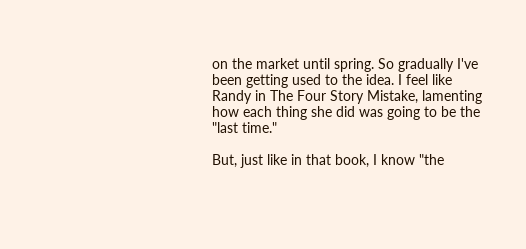on the market until spring. So gradually I've been getting used to the idea. I feel like Randy in The Four Story Mistake, lamenting how each thing she did was going to be the "last time."

But, just like in that book, I know "the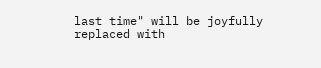last time" will be joyfully replaced with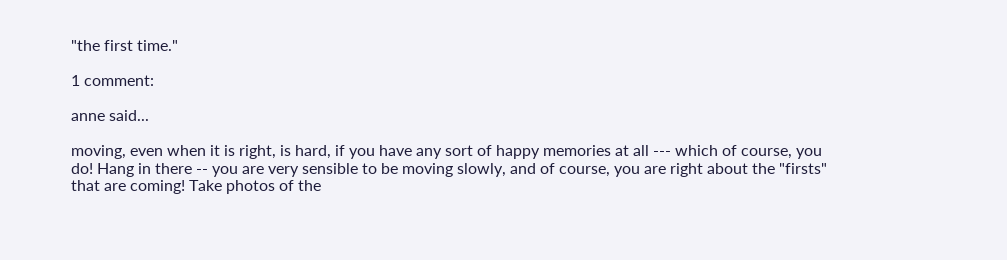"the first time."

1 comment:

anne said...

moving, even when it is right, is hard, if you have any sort of happy memories at all --- which of course, you do! Hang in there -- you are very sensible to be moving slowly, and of course, you are right about the "firsts" that are coming! Take photos of the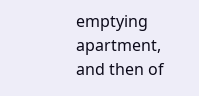emptying apartment, and then of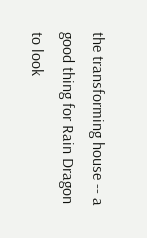the transforming house -- a good thing for Rain Dragon to look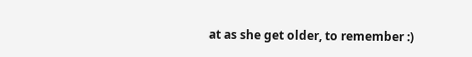at as she get older, to remember :)